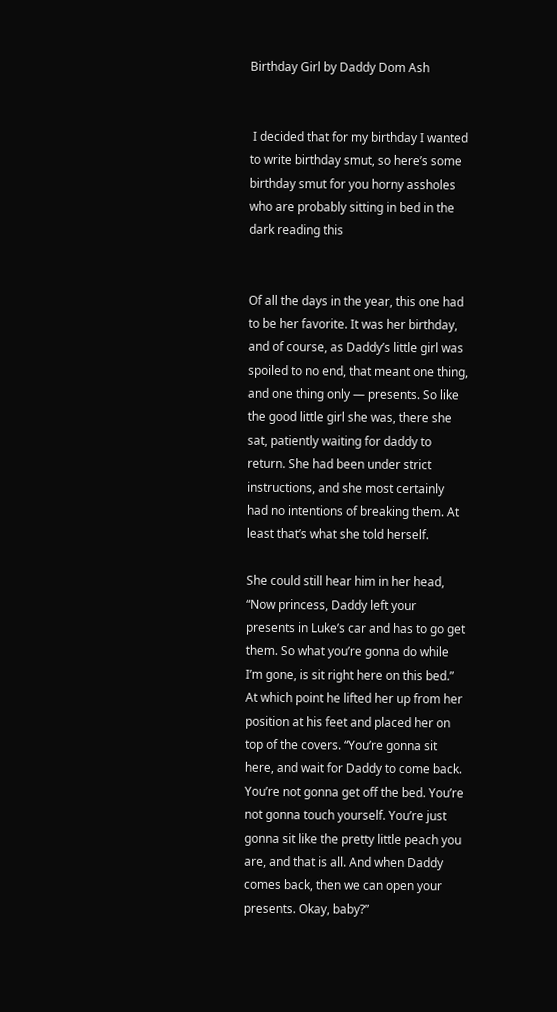Birthday Girl by Daddy Dom Ash


 I decided that for my birthday I wanted to write birthday smut, so here’s some birthday smut for you horny assholes who are probably sitting in bed in the dark reading this


Of all the days in the year, this one had to be her favorite. It was her birthday, and of course, as Daddy’s little girl was spoiled to no end, that meant one thing, and one thing only — presents. So like the good little girl she was, there she sat, patiently waiting for daddy to return. She had been under strict instructions, and she most certainly had no intentions of breaking them. At least that’s what she told herself.

She could still hear him in her head, “Now princess, Daddy left your presents in Luke’s car and has to go get them. So what you’re gonna do while I’m gone, is sit right here on this bed.” At which point he lifted her up from her position at his feet and placed her on top of the covers. “You’re gonna sit here, and wait for Daddy to come back. You’re not gonna get off the bed. You’re not gonna touch yourself. You’re just gonna sit like the pretty little peach you are, and that is all. And when Daddy comes back, then we can open your presents. Okay, baby?”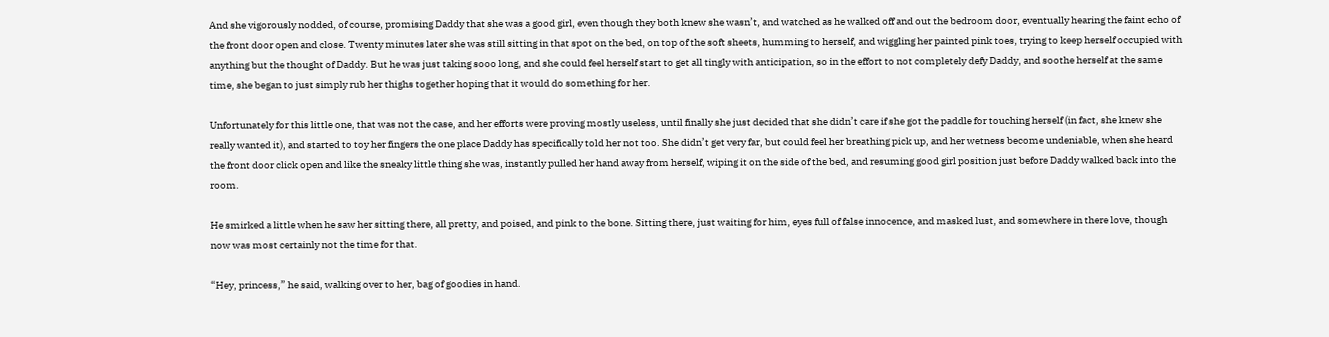And she vigorously nodded, of course, promising Daddy that she was a good girl, even though they both knew she wasn’t, and watched as he walked off and out the bedroom door, eventually hearing the faint echo of the front door open and close. Twenty minutes later she was still sitting in that spot on the bed, on top of the soft sheets, humming to herself, and wiggling her painted pink toes, trying to keep herself occupied with anything but the thought of Daddy. But he was just taking sooo long, and she could feel herself start to get all tingly with anticipation, so in the effort to not completely defy Daddy, and soothe herself at the same time, she began to just simply rub her thighs together hoping that it would do something for her.

Unfortunately for this little one, that was not the case, and her efforts were proving mostly useless, until finally she just decided that she didn’t care if she got the paddle for touching herself (in fact, she knew she really wanted it), and started to toy her fingers the one place Daddy has specifically told her not too. She didn’t get very far, but could feel her breathing pick up, and her wetness become undeniable, when she heard the front door click open and like the sneaky little thing she was, instantly pulled her hand away from herself, wiping it on the side of the bed, and resuming good girl position just before Daddy walked back into the room.

He smirked a little when he saw her sitting there, all pretty, and poised, and pink to the bone. Sitting there, just waiting for him, eyes full of false innocence, and masked lust, and somewhere in there love, though now was most certainly not the time for that.

“Hey, princess,” he said, walking over to her, bag of goodies in hand.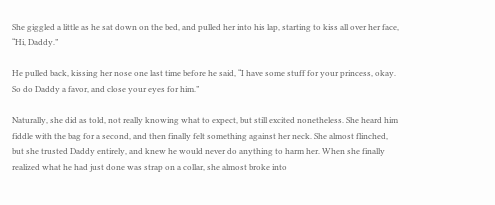She giggled a little as he sat down on the bed, and pulled her into his lap, starting to kiss all over her face, “Hi, Daddy.”

He pulled back, kissing her nose one last time before he said, “I have some stuff for your princess, okay. So do Daddy a favor, and close your eyes for him.”

Naturally, she did as told, not really knowing what to expect, but still excited nonetheless. She heard him fiddle with the bag for a second, and then finally felt something against her neck. She almost flinched, but she trusted Daddy entirely, and knew he would never do anything to harm her. When she finally realized what he had just done was strap on a collar, she almost broke into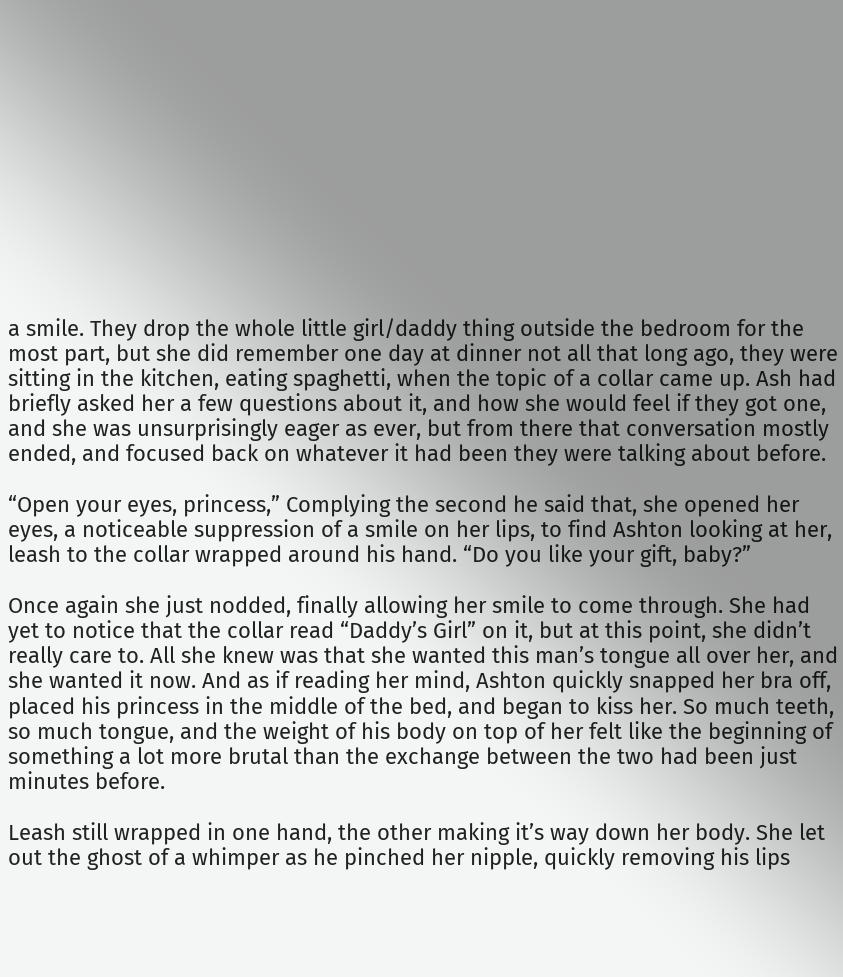a smile. They drop the whole little girl/daddy thing outside the bedroom for the most part, but she did remember one day at dinner not all that long ago, they were sitting in the kitchen, eating spaghetti, when the topic of a collar came up. Ash had briefly asked her a few questions about it, and how she would feel if they got one, and she was unsurprisingly eager as ever, but from there that conversation mostly ended, and focused back on whatever it had been they were talking about before.

“Open your eyes, princess,” Complying the second he said that, she opened her eyes, a noticeable suppression of a smile on her lips, to find Ashton looking at her, leash to the collar wrapped around his hand. “Do you like your gift, baby?”

Once again she just nodded, finally allowing her smile to come through. She had yet to notice that the collar read “Daddy’s Girl” on it, but at this point, she didn’t really care to. All she knew was that she wanted this man’s tongue all over her, and she wanted it now. And as if reading her mind, Ashton quickly snapped her bra off, placed his princess in the middle of the bed, and began to kiss her. So much teeth, so much tongue, and the weight of his body on top of her felt like the beginning of something a lot more brutal than the exchange between the two had been just minutes before.

Leash still wrapped in one hand, the other making it’s way down her body. She let out the ghost of a whimper as he pinched her nipple, quickly removing his lips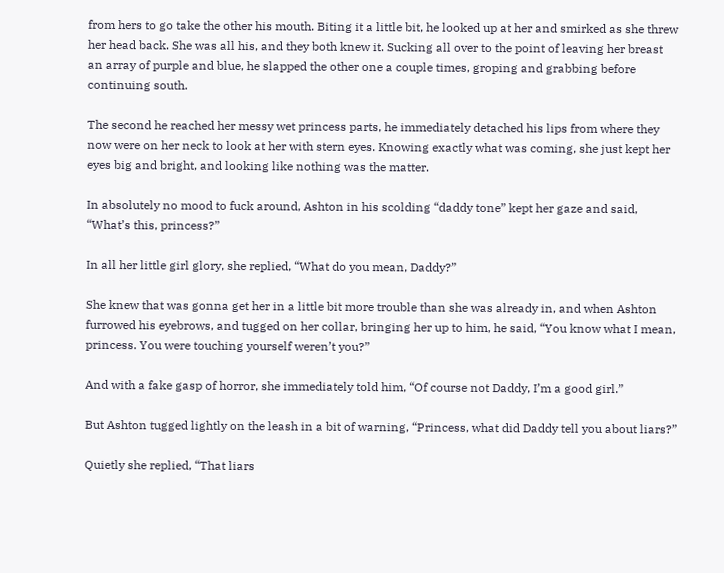from hers to go take the other his mouth. Biting it a little bit, he looked up at her and smirked as she threw her head back. She was all his, and they both knew it. Sucking all over to the point of leaving her breast an array of purple and blue, he slapped the other one a couple times, groping and grabbing before continuing south.

The second he reached her messy wet princess parts, he immediately detached his lips from where they now were on her neck to look at her with stern eyes. Knowing exactly what was coming, she just kept her eyes big and bright, and looking like nothing was the matter.

In absolutely no mood to fuck around, Ashton in his scolding “daddy tone” kept her gaze and said, “What’s this, princess?”

In all her little girl glory, she replied, “What do you mean, Daddy?”

She knew that was gonna get her in a little bit more trouble than she was already in, and when Ashton furrowed his eyebrows, and tugged on her collar, bringing her up to him, he said, “You know what I mean, princess. You were touching yourself weren’t you?”

And with a fake gasp of horror, she immediately told him, “Of course not Daddy, I’m a good girl.”

But Ashton tugged lightly on the leash in a bit of warning, “Princess, what did Daddy tell you about liars?”

Quietly she replied, “That liars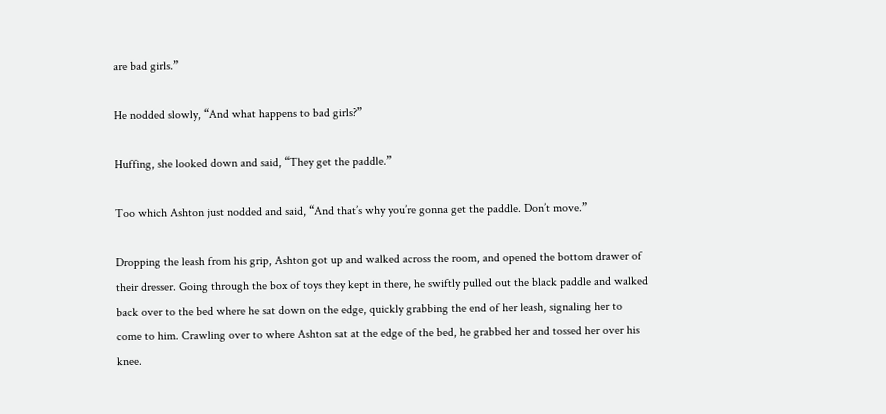are bad girls.”

He nodded slowly, “And what happens to bad girls?”

Huffing, she looked down and said, “They get the paddle.”

Too which Ashton just nodded and said, “And that’s why you’re gonna get the paddle. Don’t move.”

Dropping the leash from his grip, Ashton got up and walked across the room, and opened the bottom drawer of their dresser. Going through the box of toys they kept in there, he swiftly pulled out the black paddle and walked back over to the bed where he sat down on the edge, quickly grabbing the end of her leash, signaling her to come to him. Crawling over to where Ashton sat at the edge of the bed, he grabbed her and tossed her over his knee.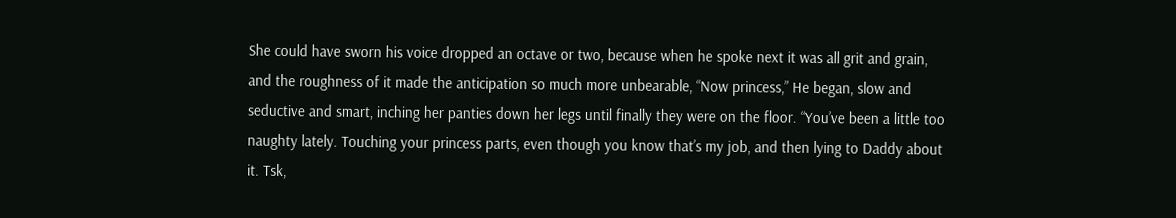She could have sworn his voice dropped an octave or two, because when he spoke next it was all grit and grain, and the roughness of it made the anticipation so much more unbearable, “Now princess,” He began, slow and seductive and smart, inching her panties down her legs until finally they were on the floor. “You’ve been a little too naughty lately. Touching your princess parts, even though you know that’s my job, and then lying to Daddy about it. Tsk,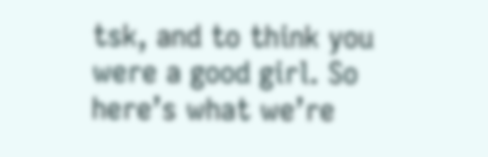tsk, and to think you were a good girl. So here’s what we’re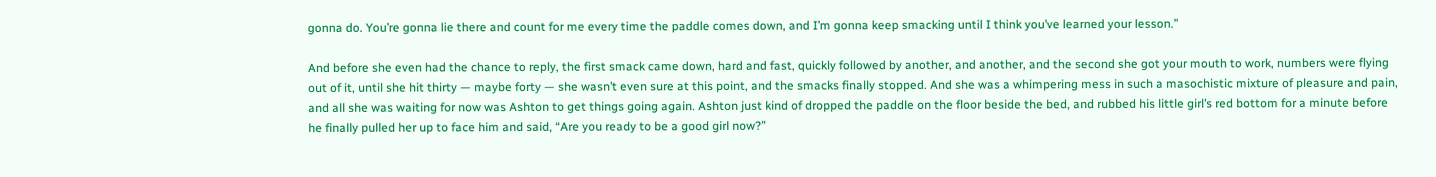gonna do. You’re gonna lie there and count for me every time the paddle comes down, and I’m gonna keep smacking until I think you’ve learned your lesson.”

And before she even had the chance to reply, the first smack came down, hard and fast, quickly followed by another, and another, and the second she got your mouth to work, numbers were flying out of it, until she hit thirty — maybe forty — she wasn’t even sure at this point, and the smacks finally stopped. And she was a whimpering mess in such a masochistic mixture of pleasure and pain, and all she was waiting for now was Ashton to get things going again. Ashton just kind of dropped the paddle on the floor beside the bed, and rubbed his little girl’s red bottom for a minute before he finally pulled her up to face him and said, “Are you ready to be a good girl now?”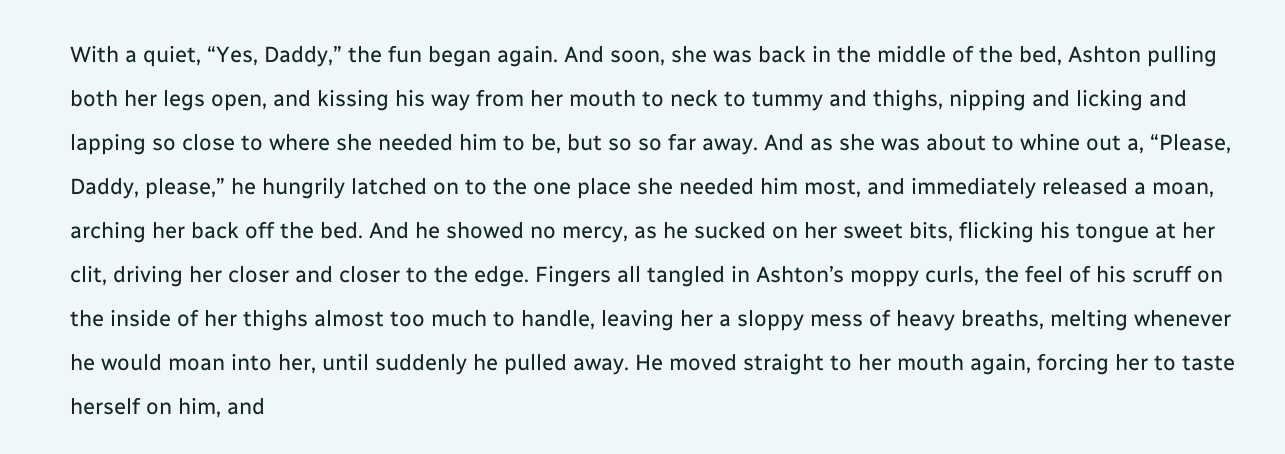With a quiet, “Yes, Daddy,” the fun began again. And soon, she was back in the middle of the bed, Ashton pulling both her legs open, and kissing his way from her mouth to neck to tummy and thighs, nipping and licking and lapping so close to where she needed him to be, but so so far away. And as she was about to whine out a, “Please, Daddy, please,” he hungrily latched on to the one place she needed him most, and immediately released a moan, arching her back off the bed. And he showed no mercy, as he sucked on her sweet bits, flicking his tongue at her clit, driving her closer and closer to the edge. Fingers all tangled in Ashton’s moppy curls, the feel of his scruff on the inside of her thighs almost too much to handle, leaving her a sloppy mess of heavy breaths, melting whenever he would moan into her, until suddenly he pulled away. He moved straight to her mouth again, forcing her to taste herself on him, and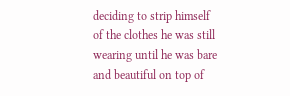deciding to strip himself of the clothes he was still wearing until he was bare and beautiful on top of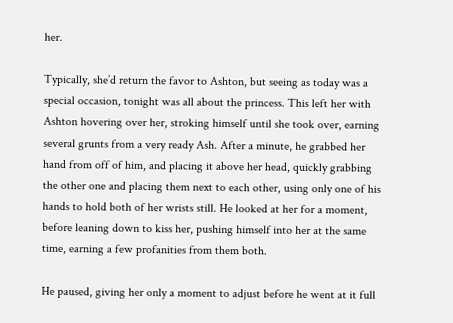her.

Typically, she’d return the favor to Ashton, but seeing as today was a special occasion, tonight was all about the princess. This left her with Ashton hovering over her, stroking himself until she took over, earning several grunts from a very ready Ash. After a minute, he grabbed her hand from off of him, and placing it above her head, quickly grabbing the other one and placing them next to each other, using only one of his hands to hold both of her wrists still. He looked at her for a moment, before leaning down to kiss her, pushing himself into her at the same time, earning a few profanities from them both.

He paused, giving her only a moment to adjust before he went at it full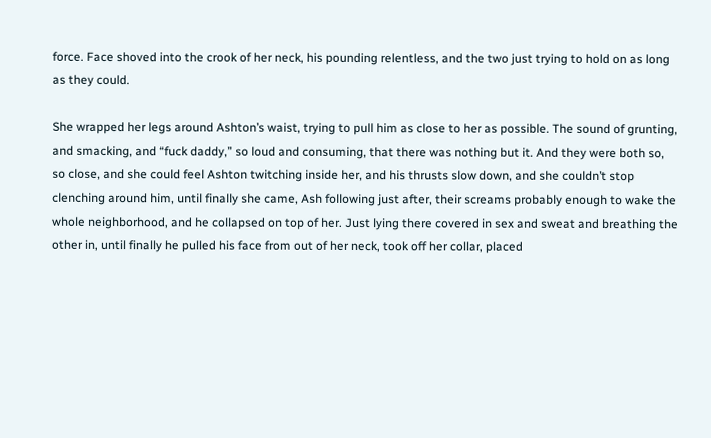force. Face shoved into the crook of her neck, his pounding relentless, and the two just trying to hold on as long as they could.

She wrapped her legs around Ashton’s waist, trying to pull him as close to her as possible. The sound of grunting, and smacking, and “fuck daddy,” so loud and consuming, that there was nothing but it. And they were both so, so close, and she could feel Ashton twitching inside her, and his thrusts slow down, and she couldn’t stop clenching around him, until finally she came, Ash following just after, their screams probably enough to wake the whole neighborhood, and he collapsed on top of her. Just lying there covered in sex and sweat and breathing the other in, until finally he pulled his face from out of her neck, took off her collar, placed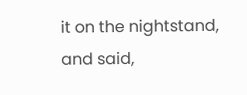it on the nightstand, and said,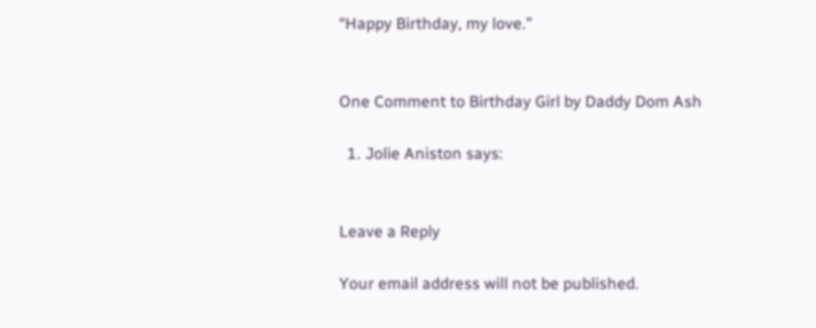“Happy Birthday, my love.”


One Comment to Birthday Girl by Daddy Dom Ash

  1. Jolie Aniston says:


Leave a Reply

Your email address will not be published.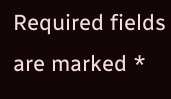Required fields are marked *